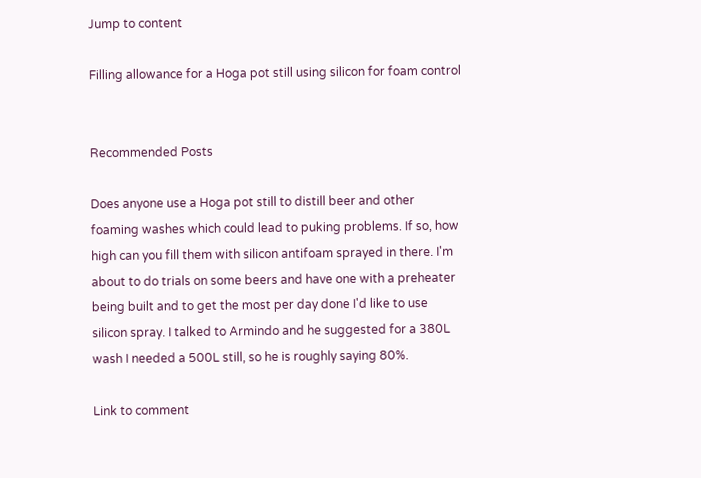Jump to content

Filling allowance for a Hoga pot still using silicon for foam control


Recommended Posts

Does anyone use a Hoga pot still to distill beer and other foaming washes which could lead to puking problems. If so, how high can you fill them with silicon antifoam sprayed in there. I'm about to do trials on some beers and have one with a preheater being built and to get the most per day done I'd like to use silicon spray. I talked to Armindo and he suggested for a 380L wash I needed a 500L still, so he is roughly saying 80%.

Link to comment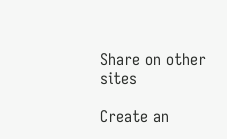Share on other sites

Create an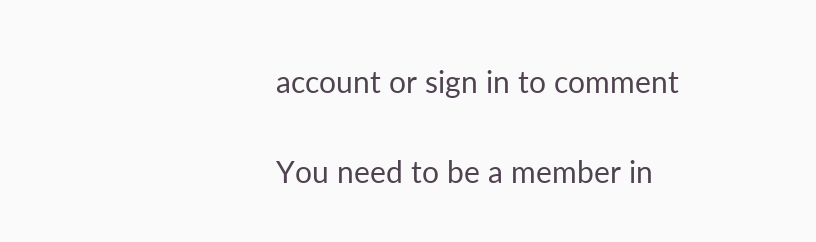account or sign in to comment

You need to be a member in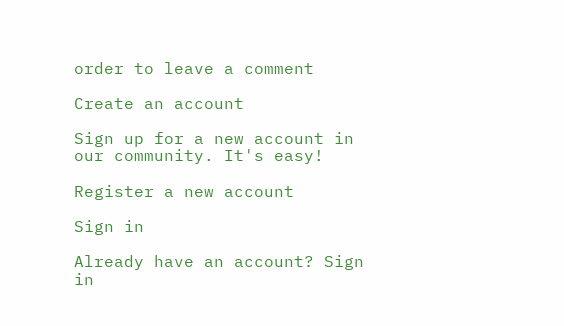order to leave a comment

Create an account

Sign up for a new account in our community. It's easy!

Register a new account

Sign in

Already have an account? Sign in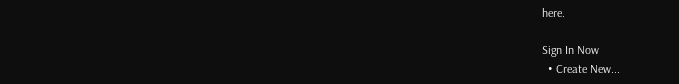here.

Sign In Now
  • Create New...